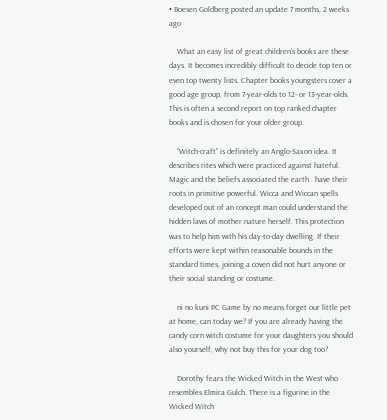• Boesen Goldberg posted an update 7 months, 2 weeks ago

    What an easy list of great children’s books are these days. It becomes incredibly difficult to decide top ten or even top twenty lists. Chapter books youngsters cover a good age group, from 7-year-olds to 12- or 13-year-olds. This is often a second report on top ranked chapter books and is chosen for your older group.

    “Witch-craft” is definitely an Anglo-Saxon idea. It describes rites which were practiced against hateful. Magic and the beliefs associated the earth . have their roots in primitive powerful. Wicca and Wiccan spells developed out of an concept man could understand the hidden laws of mother nature herself. This protection was to help him with his day-to-day dwelling. If their efforts were kept within reasonable bounds in the standard times, joining a coven did not hurt anyone or their social standing or costume.

    ni no kuni PC Game by no means forget our little pet at home, can today we? If you are already having the candy corn witch costume for your daughters you should also yourself, why not buy this for your dog too?

    Dorothy fears the Wicked Witch in the West who resembles Elmira Gulch. There is a figurine in the Wicked Witch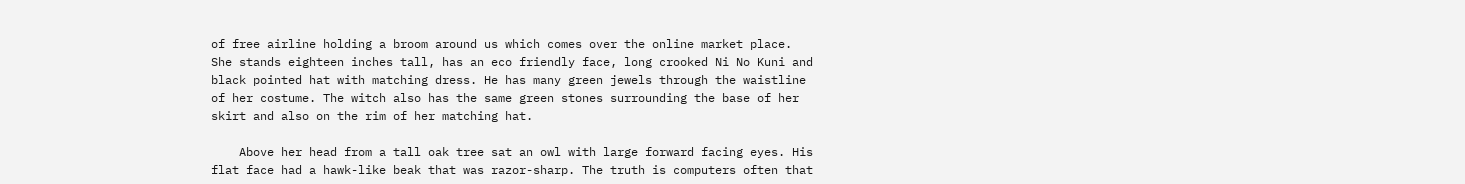of free airline holding a broom around us which comes over the online market place. She stands eighteen inches tall, has an eco friendly face, long crooked Ni No Kuni and black pointed hat with matching dress. He has many green jewels through the waistline of her costume. The witch also has the same green stones surrounding the base of her skirt and also on the rim of her matching hat.

    Above her head from a tall oak tree sat an owl with large forward facing eyes. His flat face had a hawk-like beak that was razor-sharp. The truth is computers often that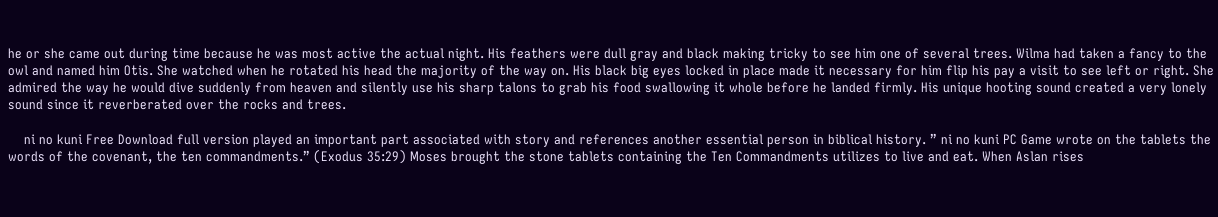he or she came out during time because he was most active the actual night. His feathers were dull gray and black making tricky to see him one of several trees. Wilma had taken a fancy to the owl and named him Otis. She watched when he rotated his head the majority of the way on. His black big eyes locked in place made it necessary for him flip his pay a visit to see left or right. She admired the way he would dive suddenly from heaven and silently use his sharp talons to grab his food swallowing it whole before he landed firmly. His unique hooting sound created a very lonely sound since it reverberated over the rocks and trees.

    ni no kuni Free Download full version played an important part associated with story and references another essential person in biblical history. ” ni no kuni PC Game wrote on the tablets the words of the covenant, the ten commandments.” (Exodus 35:29) Moses brought the stone tablets containing the Ten Commandments utilizes to live and eat. When Aslan rises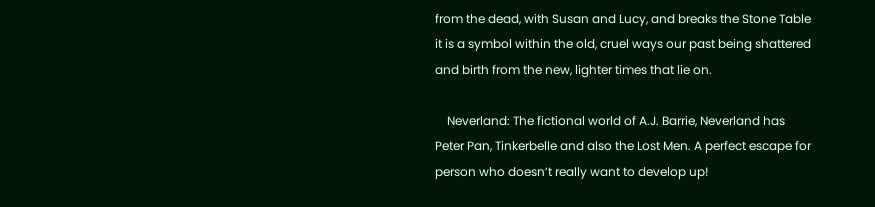from the dead, with Susan and Lucy, and breaks the Stone Table it is a symbol within the old, cruel ways our past being shattered and birth from the new, lighter times that lie on.

    Neverland: The fictional world of A.J. Barrie, Neverland has Peter Pan, Tinkerbelle and also the Lost Men. A perfect escape for person who doesn’t really want to develop up!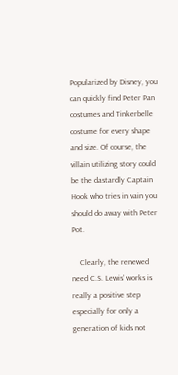Popularized by Disney, you can quickly find Peter Pan costumes and Tinkerbelle costume for every shape and size. Of course, the villain utilizing story could be the dastardly Captain Hook who tries in vain you should do away with Peter Pot.

    Clearly, the renewed need C.S. Lewis’ works is really a positive step especially for only a generation of kids not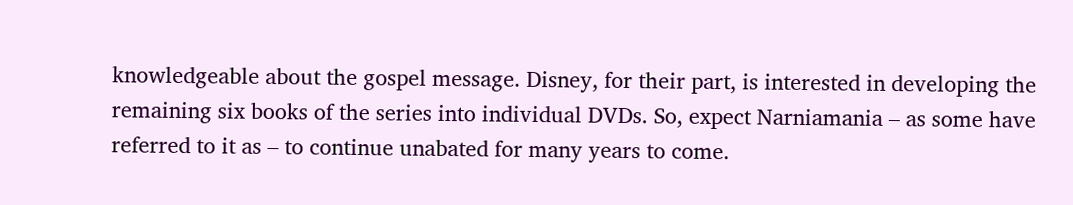knowledgeable about the gospel message. Disney, for their part, is interested in developing the remaining six books of the series into individual DVDs. So, expect Narniamania – as some have referred to it as – to continue unabated for many years to come.